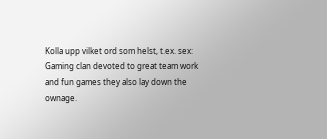Kolla upp vilket ord som helst, t.ex. sex:
Gaming clan devoted to great team work and fun games they also lay down the ownage.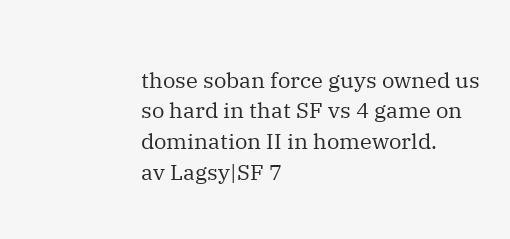those soban force guys owned us so hard in that SF vs 4 game on domination II in homeworld.
av Lagsy|SF 7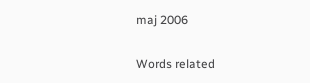maj 2006

Words related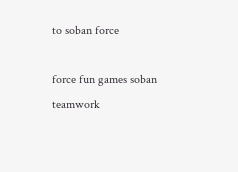to soban force

force fun games soban teamwork